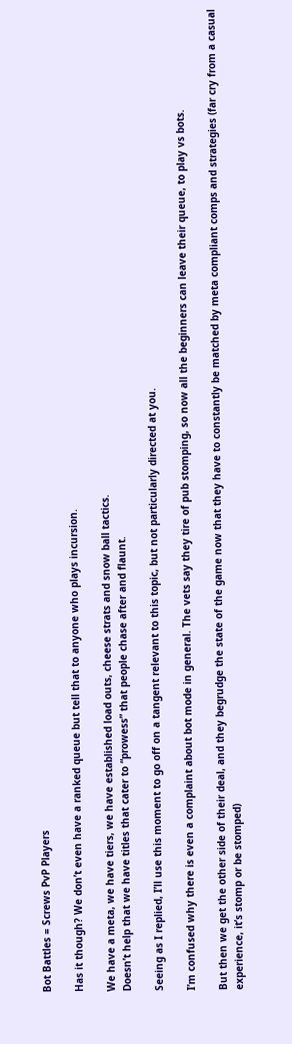Bot Battles = Screws PvP Players

Has it though? We don’t even have a ranked queue but tell that to anyone who plays incursion.

We have a meta, we have tiers, we have established load outs, cheese strats and snow ball tactics.
Doesn’t help that we have titles that cater to “prowess” that people chase after and flaunt.

Seeing as I replied, I’ll use this moment to go off on a tangent relevant to this topic, but not particularly directed at you.

I’m confused why there is even a complaint about bot mode in general. The vets say they tire of pub stomping, so now all the beginners can leave their queue, to play vs bots.

But then we get the other side of their deal, and they begrudge the state of the game now that they have to constantly be matched by meta compliant comps and strategies (far cry from a casual experience, it’s stomp or be stomped)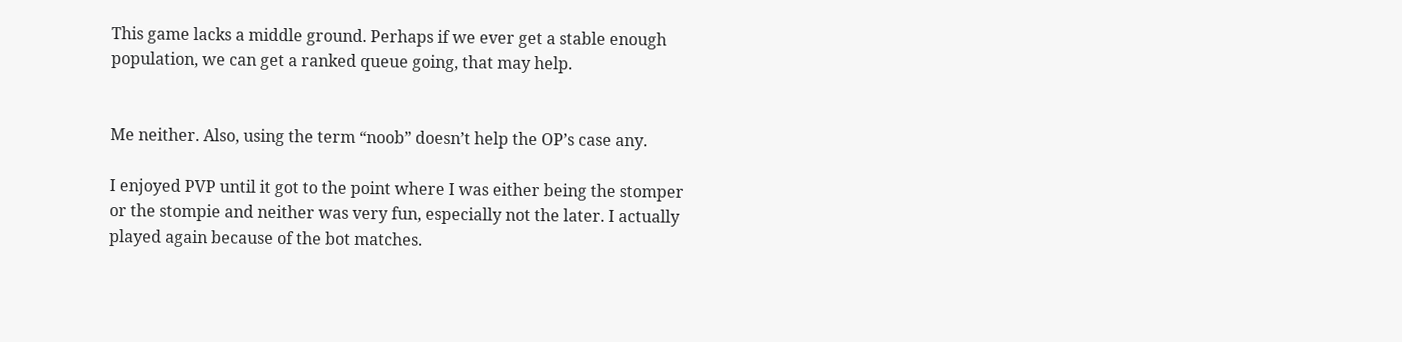This game lacks a middle ground. Perhaps if we ever get a stable enough population, we can get a ranked queue going, that may help.


Me neither. Also, using the term “noob” doesn’t help the OP’s case any.

I enjoyed PVP until it got to the point where I was either being the stomper or the stompie and neither was very fun, especially not the later. I actually played again because of the bot matches.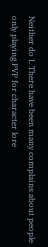Neither do I. There have been many complains about people only playing PVP for character lore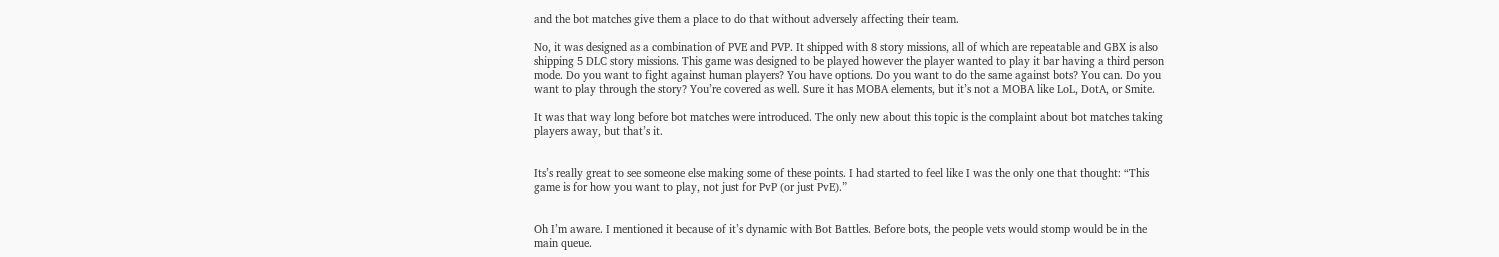and the bot matches give them a place to do that without adversely affecting their team.

No, it was designed as a combination of PVE and PVP. It shipped with 8 story missions, all of which are repeatable and GBX is also shipping 5 DLC story missions. This game was designed to be played however the player wanted to play it bar having a third person mode. Do you want to fight against human players? You have options. Do you want to do the same against bots? You can. Do you want to play through the story? You’re covered as well. Sure it has MOBA elements, but it’s not a MOBA like LoL, DotA, or Smite.

It was that way long before bot matches were introduced. The only new about this topic is the complaint about bot matches taking players away, but that’s it.


Its’s really great to see someone else making some of these points. I had started to feel like I was the only one that thought: “This game is for how you want to play, not just for PvP (or just PvE).”


Oh I’m aware. I mentioned it because of it’s dynamic with Bot Battles. Before bots, the people vets would stomp would be in the main queue.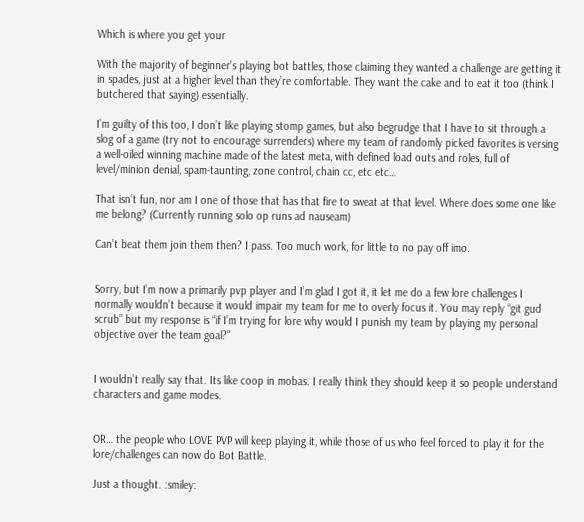Which is where you get your

With the majority of beginner’s playing bot battles, those claiming they wanted a challenge are getting it in spades, just at a higher level than they’re comfortable. They want the cake and to eat it too (think I butchered that saying) essentially.

I’m guilty of this too, I don’t like playing stomp games, but also begrudge that I have to sit through a slog of a game (try not to encourage surrenders) where my team of randomly picked favorites is versing a well-oiled winning machine made of the latest meta, with defined load outs and roles, full of level/minion denial, spam-taunting, zone control, chain cc, etc etc…

That isn’t fun, nor am I one of those that has that fire to sweat at that level. Where does some one like me belong? (Currently running solo op runs ad nauseam)

Can’t beat them join them then? I pass. Too much work, for little to no pay off imo.


Sorry, but I’m now a primarily pvp player and I’m glad I got it, it let me do a few lore challenges I normally wouldn’t because it would impair my team for me to overly focus it. You may reply “git gud scrub” but my response is “if I’m trying for lore why would I punish my team by playing my personal objective over the team goal?”


I wouldn’t really say that. Its like coop in mobas. I really think they should keep it so people understand characters and game modes.


OR… the people who LOVE PVP will keep playing it, while those of us who feel forced to play it for the lore/challenges can now do Bot Battle.

Just a thought. :smiley: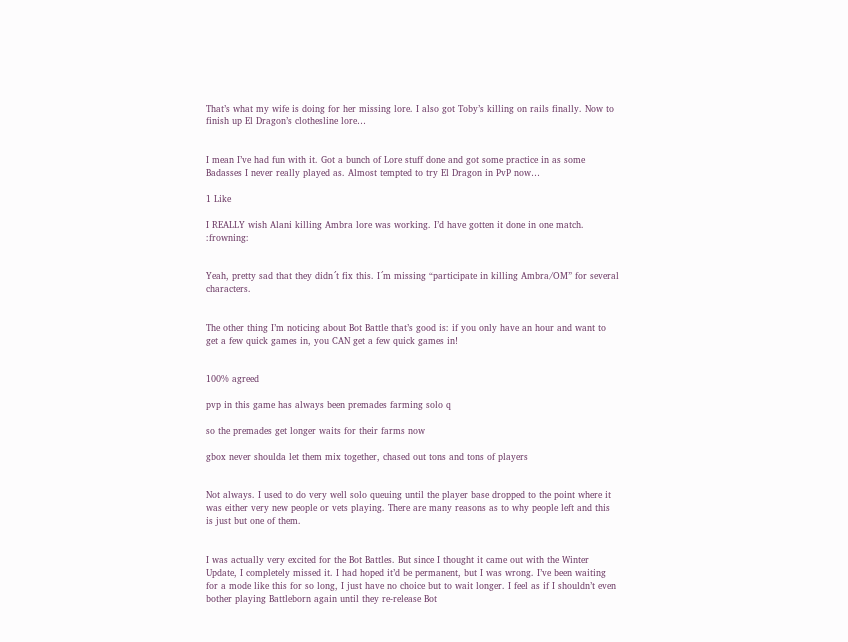That’s what my wife is doing for her missing lore. I also got Toby’s killing on rails finally. Now to finish up El Dragon’s clothesline lore…


I mean I’ve had fun with it. Got a bunch of Lore stuff done and got some practice in as some Badasses I never really played as. Almost tempted to try El Dragon in PvP now…

1 Like

I REALLY wish Alani killing Ambra lore was working. I’d have gotten it done in one match. :frowning:


Yeah, pretty sad that they didn´t fix this. I´m missing “participate in killing Ambra/OM” for several characters.


The other thing I’m noticing about Bot Battle that’s good is: if you only have an hour and want to get a few quick games in, you CAN get a few quick games in!


100% agreed

pvp in this game has always been premades farming solo q

so the premades get longer waits for their farms now

gbox never shoulda let them mix together, chased out tons and tons of players


Not always. I used to do very well solo queuing until the player base dropped to the point where it was either very new people or vets playing. There are many reasons as to why people left and this is just but one of them.


I was actually very excited for the Bot Battles. But since I thought it came out with the Winter Update, I completely missed it. I had hoped it’d be permanent, but I was wrong. I’ve been waiting for a mode like this for so long, I just have no choice but to wait longer. I feel as if I shouldn’t even bother playing Battleborn again until they re-release Bot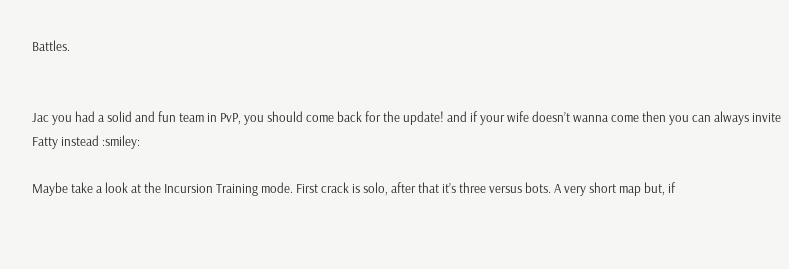Battles.


Jac you had a solid and fun team in PvP, you should come back for the update! and if your wife doesn’t wanna come then you can always invite Fatty instead :smiley:

Maybe take a look at the Incursion Training mode. First crack is solo, after that it’s three versus bots. A very short map but, if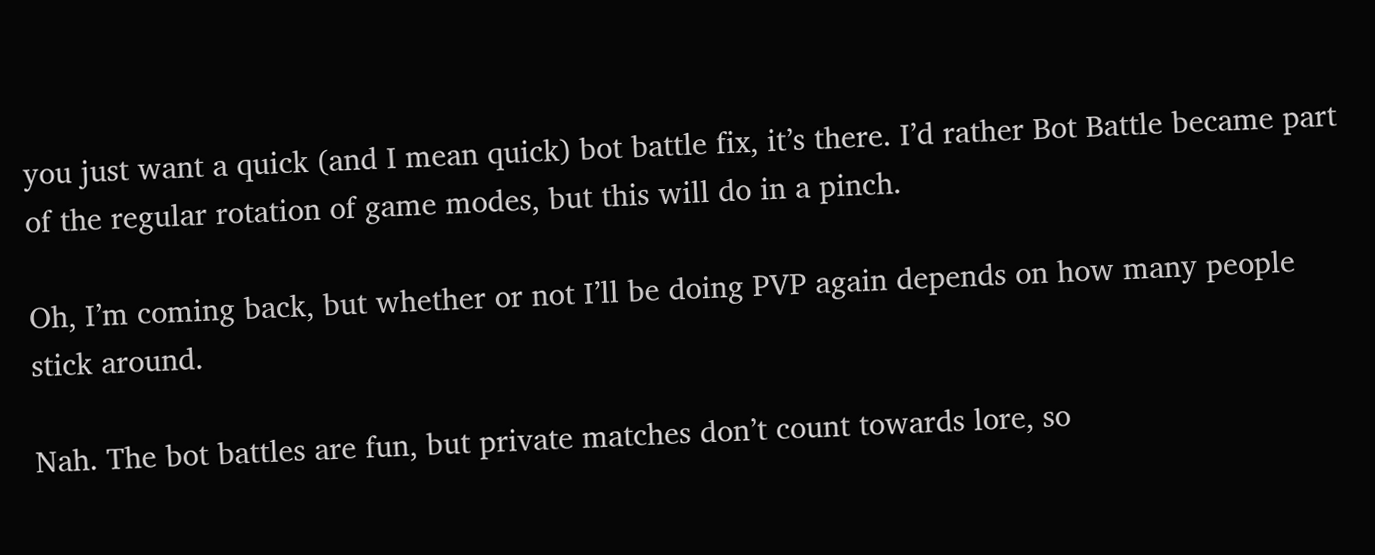you just want a quick (and I mean quick) bot battle fix, it’s there. I’d rather Bot Battle became part of the regular rotation of game modes, but this will do in a pinch.

Oh, I’m coming back, but whether or not I’ll be doing PVP again depends on how many people stick around.

Nah. The bot battles are fun, but private matches don’t count towards lore, so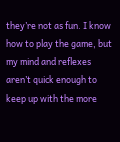they’re not as fun. I know how to play the game, but my mind and reflexes aren’t quick enough to keep up with the more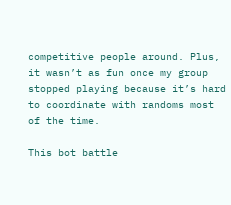competitive people around. Plus, it wasn’t as fun once my group stopped playing because it’s hard to coordinate with randoms most of the time.

This bot battle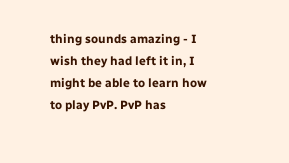thing sounds amazing - I wish they had left it in, I might be able to learn how to play PvP. PvP has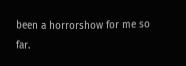been a horrorshow for me so far.